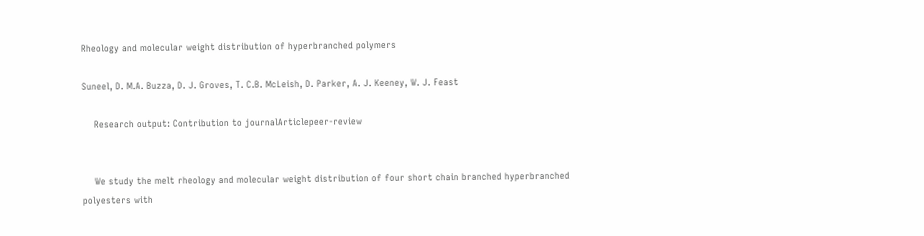Rheology and molecular weight distribution of hyperbranched polymers

Suneel, D. M.A. Buzza, D. J. Groves, T. C.B. McLeish, D. Parker, A. J. Keeney, W. J. Feast

    Research output: Contribution to journalArticlepeer-review


    We study the melt rheology and molecular weight distribution of four short chain branched hyperbranched polyesters with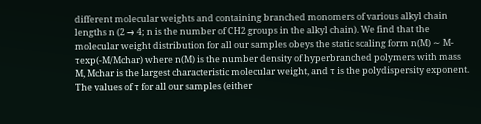different molecular weights and containing branched monomers of various alkyl chain lengths n (2 → 4; n is the number of CH2 groups in the alkyl chain). We find that the molecular weight distribution for all our samples obeys the static scaling form n(M) ∼ M- τexp(-M/Mchar) where n(M) is the number density of hyperbranched polymers with mass M, Mchar is the largest characteristic molecular weight, and τ is the polydispersity exponent. The values of τ for all our samples (either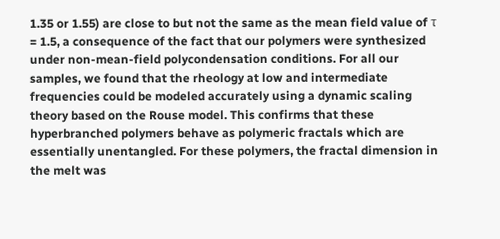1.35 or 1.55) are close to but not the same as the mean field value of τ = 1.5, a consequence of the fact that our polymers were synthesized under non-mean-field polycondensation conditions. For all our samples, we found that the rheology at low and intermediate frequencies could be modeled accurately using a dynamic scaling theory based on the Rouse model. This confirms that these hyperbranched polymers behave as polymeric fractals which are essentially unentangled. For these polymers, the fractal dimension in the melt was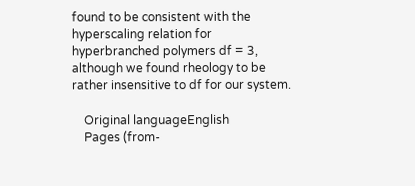found to be consistent with the hyperscaling relation for hyperbranched polymers df = 3, although we found rheology to be rather insensitive to df for our system.

    Original languageEnglish
    Pages (from-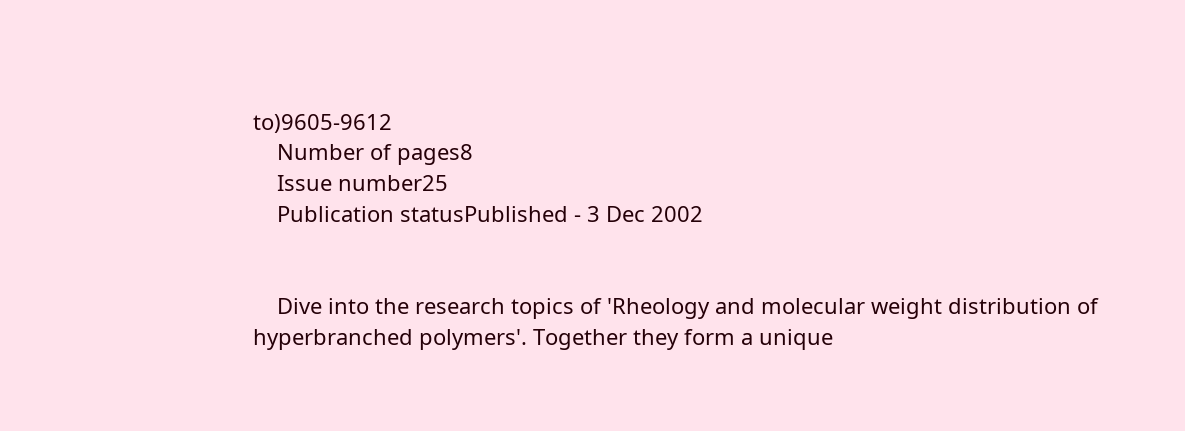to)9605-9612
    Number of pages8
    Issue number25
    Publication statusPublished - 3 Dec 2002


    Dive into the research topics of 'Rheology and molecular weight distribution of hyperbranched polymers'. Together they form a unique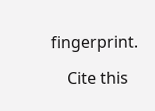fingerprint.

    Cite this